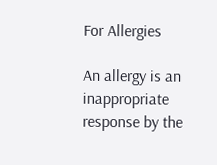For Allergies

An allergy is an inappropriate response by the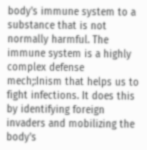body's immune system to a substance that is not normally harmful. The immune system is a highly complex defense mech;:Inism that helps us to fight infections. It does this by identifying foreign invaders and mobilizing the body's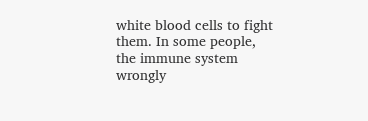white blood cells to fight them. In some people, the immune system wrongly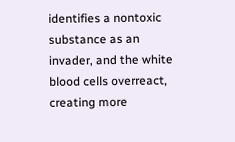identifies a nontoxic substance as an invader, and the white blood cells overreact, creating more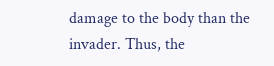damage to the body than the invader. Thus, the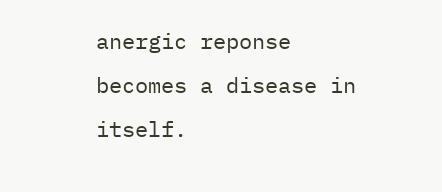anergic reponse becomes a disease in itself.